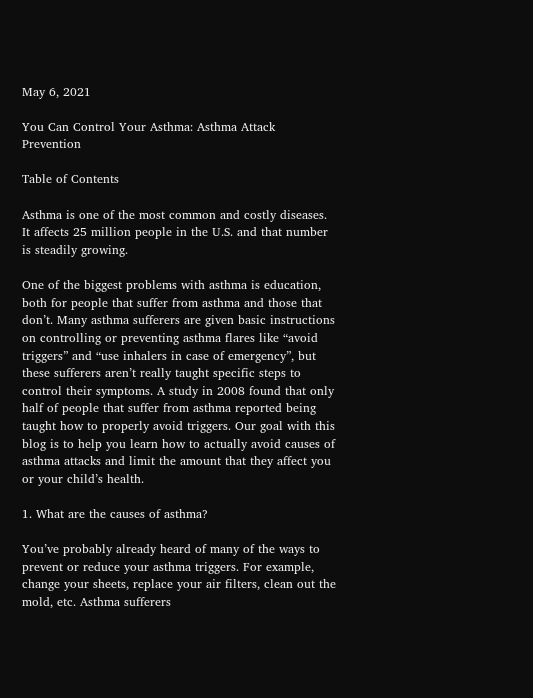May 6, 2021

You Can Control Your Asthma: Asthma Attack Prevention

Table of Contents

Asthma is one of the most common and costly diseases. It affects 25 million people in the U.S. and that number is steadily growing.

One of the biggest problems with asthma is education, both for people that suffer from asthma and those that don’t. Many asthma sufferers are given basic instructions on controlling or preventing asthma flares like “avoid triggers” and “use inhalers in case of emergency”, but these sufferers aren’t really taught specific steps to control their symptoms. A study in 2008 found that only half of people that suffer from asthma reported being taught how to properly avoid triggers. Our goal with this blog is to help you learn how to actually avoid causes of asthma attacks and limit the amount that they affect you or your child’s health.

1. What are the causes of asthma?

You’ve probably already heard of many of the ways to prevent or reduce your asthma triggers. For example, change your sheets, replace your air filters, clean out the mold, etc. Asthma sufferers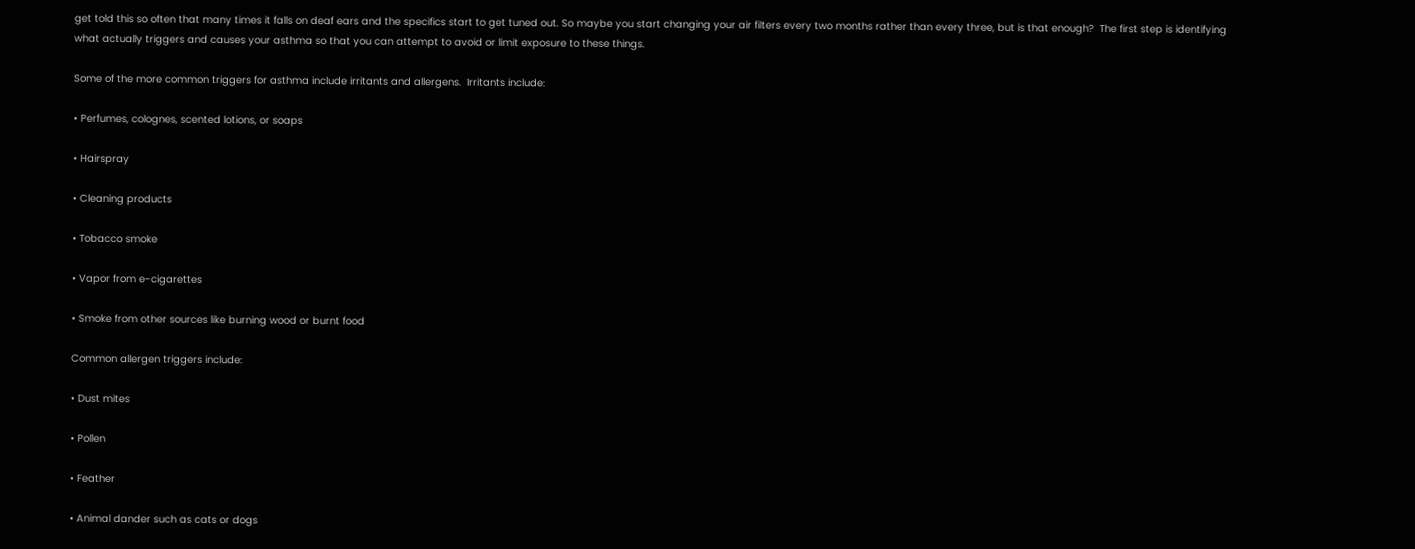get told this so often that many times it falls on deaf ears and the specifics start to get tuned out. So maybe you start changing your air filters every two months rather than every three, but is that enough?  The first step is identifying what actually triggers and causes your asthma so that you can attempt to avoid or limit exposure to these things.

Some of the more common triggers for asthma include irritants and allergens.  Irritants include:

• Perfumes, colognes, scented lotions, or soaps

• Hairspray

• Cleaning products

• Tobacco smoke

• Vapor from e-cigarettes

• Smoke from other sources like burning wood or burnt food

Common allergen triggers include:

• Dust mites

• Pollen

• Feather

• Animal dander such as cats or dogs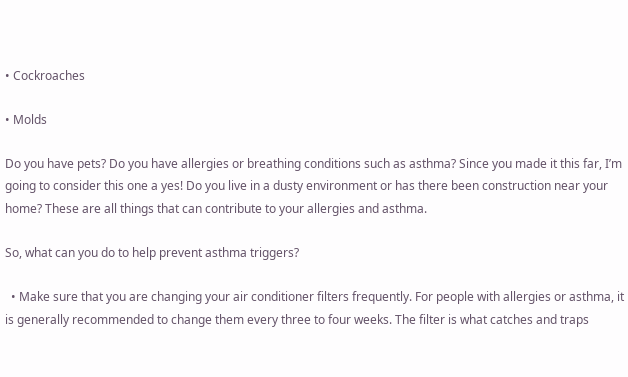• Cockroaches

• Molds

Do you have pets? Do you have allergies or breathing conditions such as asthma? Since you made it this far, I’m going to consider this one a yes! Do you live in a dusty environment or has there been construction near your home? These are all things that can contribute to your allergies and asthma.

So, what can you do to help prevent asthma triggers?

  • Make sure that you are changing your air conditioner filters frequently. For people with allergies or asthma, it is generally recommended to change them every three to four weeks. The filter is what catches and traps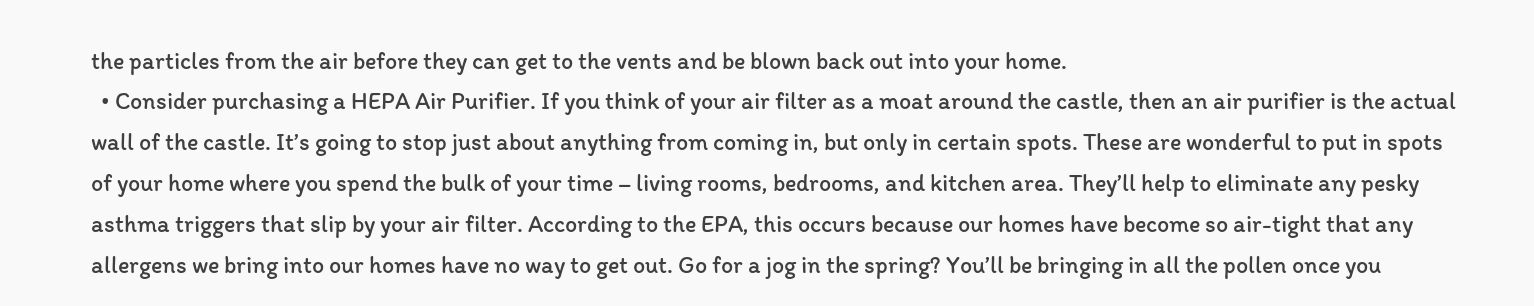the particles from the air before they can get to the vents and be blown back out into your home.
  • Consider purchasing a HEPA Air Purifier. If you think of your air filter as a moat around the castle, then an air purifier is the actual wall of the castle. It’s going to stop just about anything from coming in, but only in certain spots. These are wonderful to put in spots of your home where you spend the bulk of your time – living rooms, bedrooms, and kitchen area. They’ll help to eliminate any pesky asthma triggers that slip by your air filter. According to the EPA, this occurs because our homes have become so air-tight that any allergens we bring into our homes have no way to get out. Go for a jog in the spring? You’ll be bringing in all the pollen once you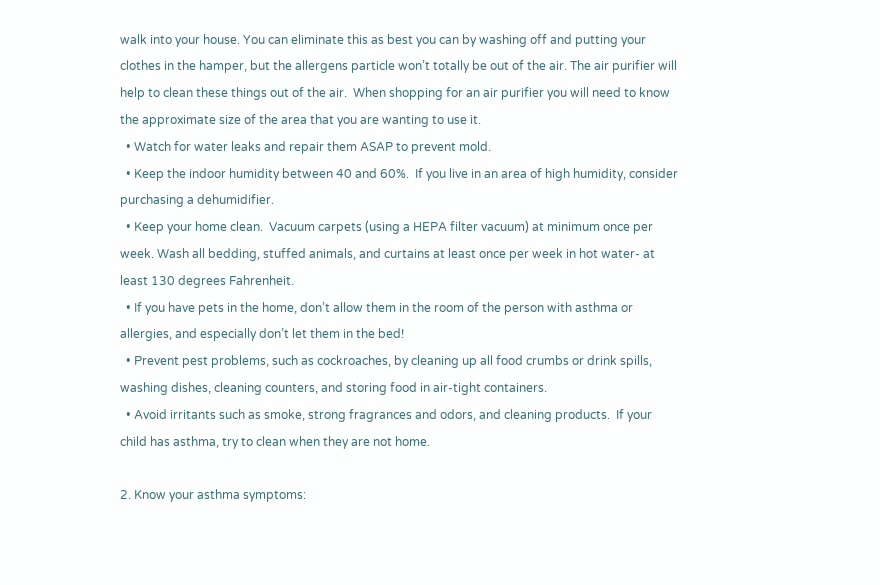walk into your house. You can eliminate this as best you can by washing off and putting your clothes in the hamper, but the allergens particle won’t totally be out of the air. The air purifier will help to clean these things out of the air.  When shopping for an air purifier you will need to know the approximate size of the area that you are wanting to use it.
  • Watch for water leaks and repair them ASAP to prevent mold.
  • Keep the indoor humidity between 40 and 60%.  If you live in an area of high humidity, consider purchasing a dehumidifier.
  • Keep your home clean.  Vacuum carpets (using a HEPA filter vacuum) at minimum once per week. Wash all bedding, stuffed animals, and curtains at least once per week in hot water- at least 130 degrees Fahrenheit.
  • If you have pets in the home, don’t allow them in the room of the person with asthma or allergies, and especially don’t let them in the bed!
  • Prevent pest problems, such as cockroaches, by cleaning up all food crumbs or drink spills, washing dishes, cleaning counters, and storing food in air-tight containers.
  • Avoid irritants such as smoke, strong fragrances and odors, and cleaning products.  If your child has asthma, try to clean when they are not home.

2. Know your asthma symptoms: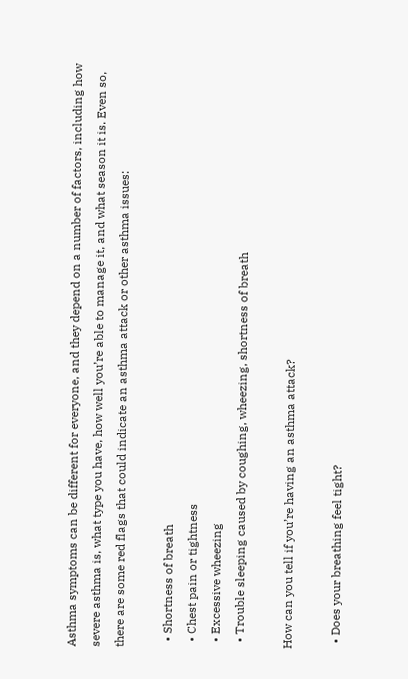Asthma symptoms can be different for everyone, and they depend on a number of factors, including how severe asthma is, what type you have, how well you’re able to manage it, and what season it is. Even so, there are some red flags that could indicate an asthma attack or other asthma issues:

  • Shortness of breath
  • Chest pain or tightness
  • Excessive wheezing
  • Trouble sleeping caused by coughing, wheezing, shortness of breath

How can you tell if you’re having an asthma attack?

  • Does your breathing feel tight?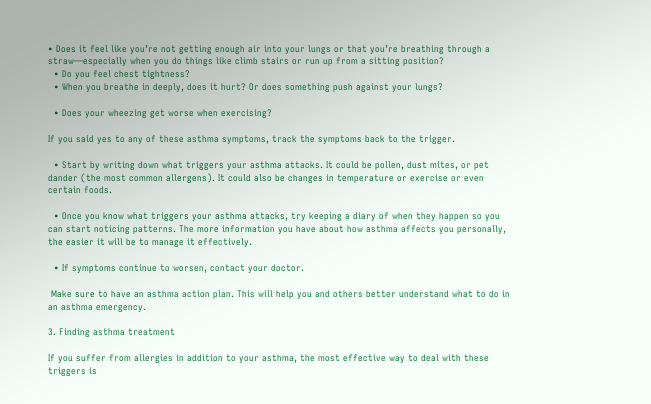• Does it feel like you’re not getting enough air into your lungs or that you’re breathing through a straw—especially when you do things like climb stairs or run up from a sitting position?
  • Do you feel chest tightness?
  • When you breathe in deeply, does it hurt? Or does something push against your lungs?

  • Does your wheezing get worse when exercising?

If you said yes to any of these asthma symptoms, track the symptoms back to the trigger.

  • Start by writing down what triggers your asthma attacks. It could be pollen, dust mites, or pet dander (the most common allergens). It could also be changes in temperature or exercise or even certain foods.

  • Once you know what triggers your asthma attacks, try keeping a diary of when they happen so you can start noticing patterns. The more information you have about how asthma affects you personally, the easier it will be to manage it effectively.

  • If symptoms continue to worsen, contact your doctor.

 Make sure to have an asthma action plan. This will help you and others better understand what to do in an asthma emergency.

3. Finding asthma treatment

If you suffer from allergies in addition to your asthma, the most effective way to deal with these triggers is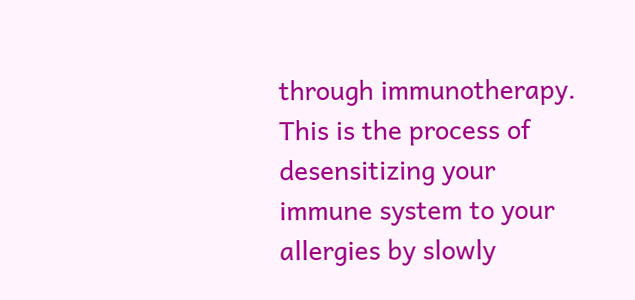through immunotherapy. This is the process of desensitizing your immune system to your allergies by slowly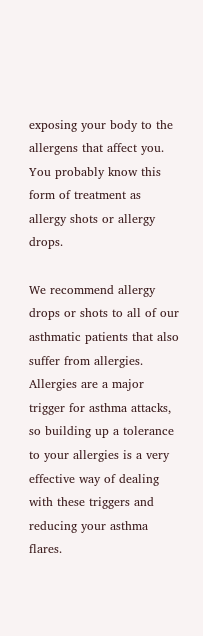exposing your body to the allergens that affect you. You probably know this form of treatment as allergy shots or allergy drops.

We recommend allergy drops or shots to all of our asthmatic patients that also suffer from allergies. Allergies are a major trigger for asthma attacks, so building up a tolerance to your allergies is a very effective way of dealing with these triggers and reducing your asthma flares.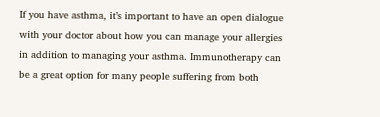If you have asthma, it’s important to have an open dialogue with your doctor about how you can manage your allergies in addition to managing your asthma. Immunotherapy can be a great option for many people suffering from both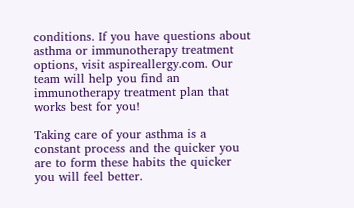conditions. If you have questions about asthma or immunotherapy treatment options, visit aspireallergy.com. Our team will help you find an immunotherapy treatment plan that works best for you!

Taking care of your asthma is a constant process and the quicker you are to form these habits the quicker you will feel better.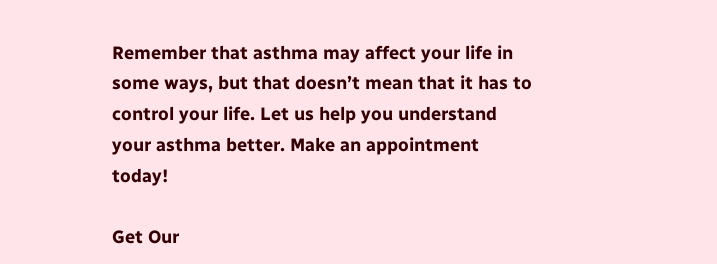Remember that asthma may affect your life in some ways, but that doesn’t mean that it has to control your life. Let us help you understand your asthma better. Make an appointment today!

Get Our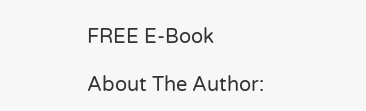FREE E-Book

About The Author: